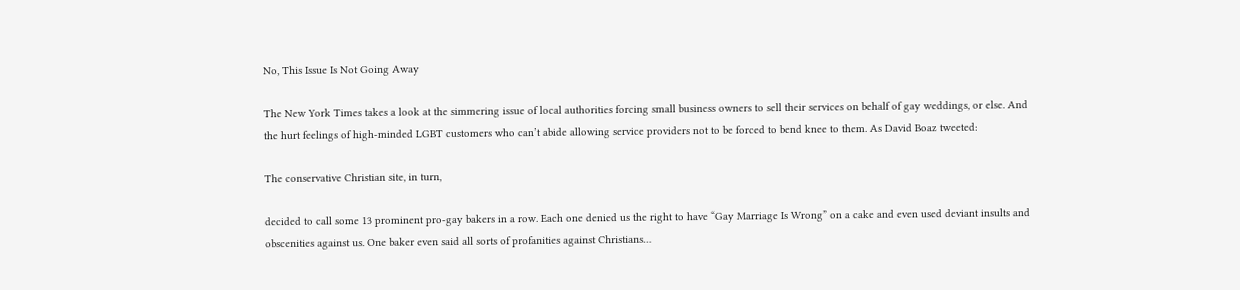No, This Issue Is Not Going Away

The New York Times takes a look at the simmering issue of local authorities forcing small business owners to sell their services on behalf of gay weddings, or else. And the hurt feelings of high-minded LGBT customers who can’t abide allowing service providers not to be forced to bend knee to them. As David Boaz tweeted:

The conservative Christian site, in turn,

decided to call some 13 prominent pro-gay bakers in a row. Each one denied us the right to have “Gay Marriage Is Wrong” on a cake and even used deviant insults and obscenities against us. One baker even said all sorts of profanities against Christians…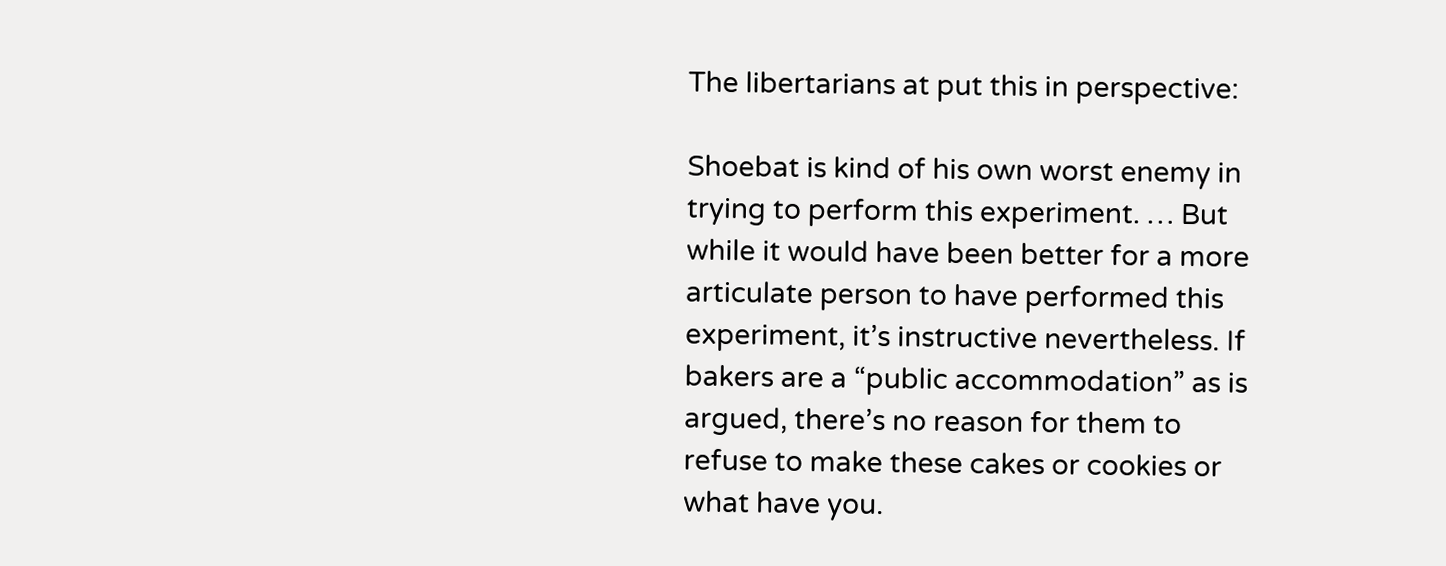The libertarians at put this in perspective:

Shoebat is kind of his own worst enemy in trying to perform this experiment. … But while it would have been better for a more articulate person to have performed this experiment, it’s instructive nevertheless. If bakers are a “public accommodation” as is argued, there’s no reason for them to refuse to make these cakes or cookies or what have you.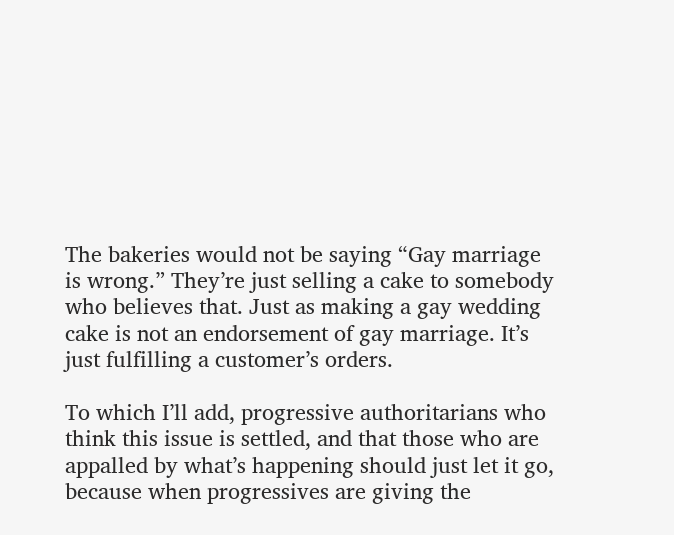The bakeries would not be saying “Gay marriage is wrong.” They’re just selling a cake to somebody who believes that. Just as making a gay wedding cake is not an endorsement of gay marriage. It’s just fulfilling a customer’s orders.

To which I’ll add, progressive authoritarians who think this issue is settled, and that those who are appalled by what’s happening should just let it go, because when progressives are giving the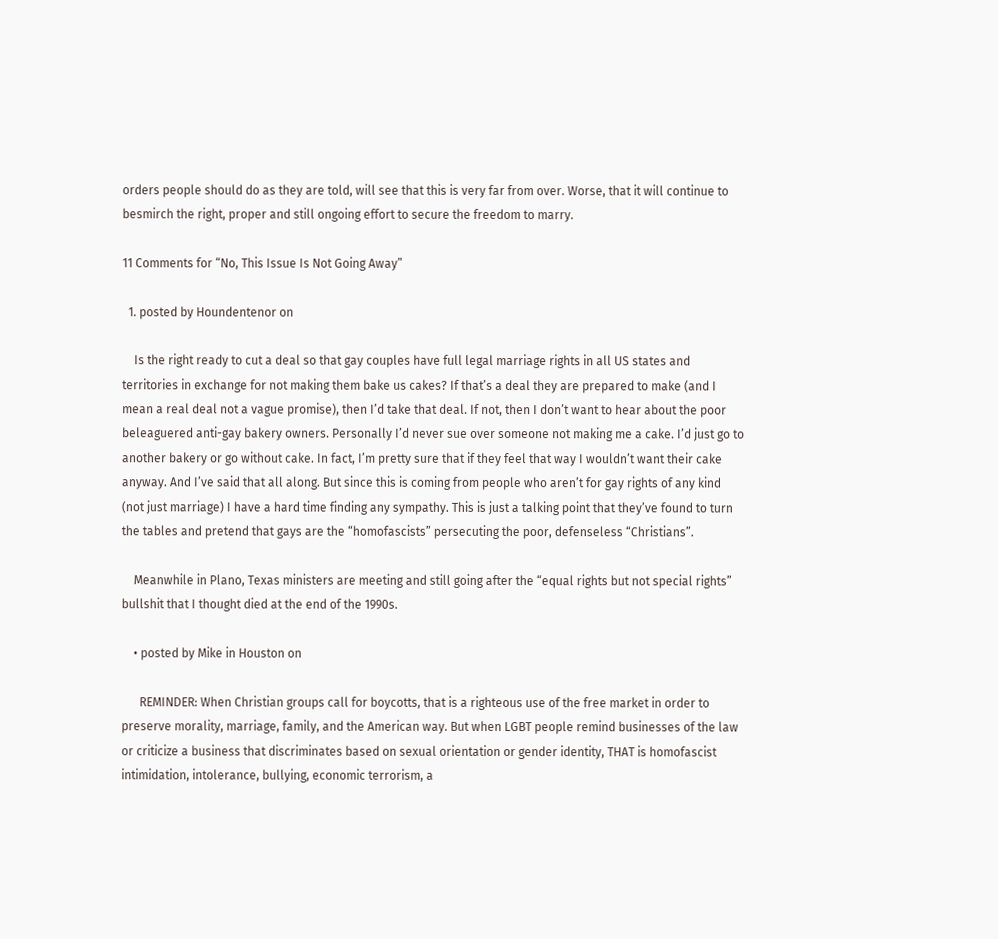orders people should do as they are told, will see that this is very far from over. Worse, that it will continue to besmirch the right, proper and still ongoing effort to secure the freedom to marry.

11 Comments for “No, This Issue Is Not Going Away”

  1. posted by Houndentenor on

    Is the right ready to cut a deal so that gay couples have full legal marriage rights in all US states and territories in exchange for not making them bake us cakes? If that’s a deal they are prepared to make (and I mean a real deal not a vague promise), then I’d take that deal. If not, then I don’t want to hear about the poor beleaguered anti-gay bakery owners. Personally I’d never sue over someone not making me a cake. I’d just go to another bakery or go without cake. In fact, I’m pretty sure that if they feel that way I wouldn’t want their cake anyway. And I’ve said that all along. But since this is coming from people who aren’t for gay rights of any kind (not just marriage) I have a hard time finding any sympathy. This is just a talking point that they’ve found to turn the tables and pretend that gays are the “homofascists” persecuting the poor, defenseless “Christians”.

    Meanwhile in Plano, Texas ministers are meeting and still going after the “equal rights but not special rights” bullshit that I thought died at the end of the 1990s.

    • posted by Mike in Houston on

      REMINDER: When Christian groups call for boycotts, that is a righteous use of the free market in order to preserve morality, marriage, family, and the American way. But when LGBT people remind businesses of the law or criticize a business that discriminates based on sexual orientation or gender identity, THAT is homofascist intimidation, intolerance, bullying, economic terrorism, a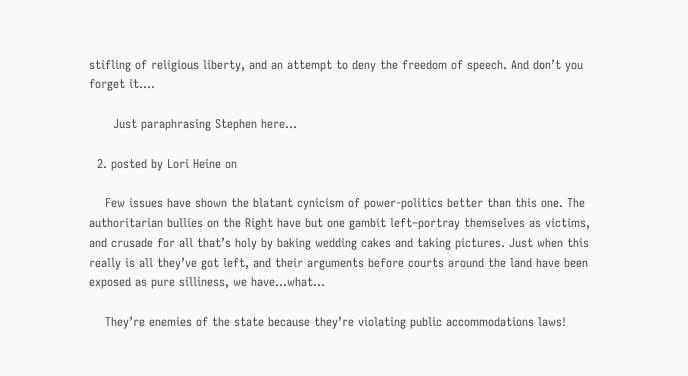stifling of religious liberty, and an attempt to deny the freedom of speech. And don’t you forget it….

      Just paraphrasing Stephen here…

  2. posted by Lori Heine on

    Few issues have shown the blatant cynicism of power-politics better than this one. The authoritarian bullies on the Right have but one gambit left–portray themselves as victims, and crusade for all that’s holy by baking wedding cakes and taking pictures. Just when this really is all they’ve got left, and their arguments before courts around the land have been exposed as pure silliness, we have…what…

    They’re enemies of the state because they’re violating public accommodations laws!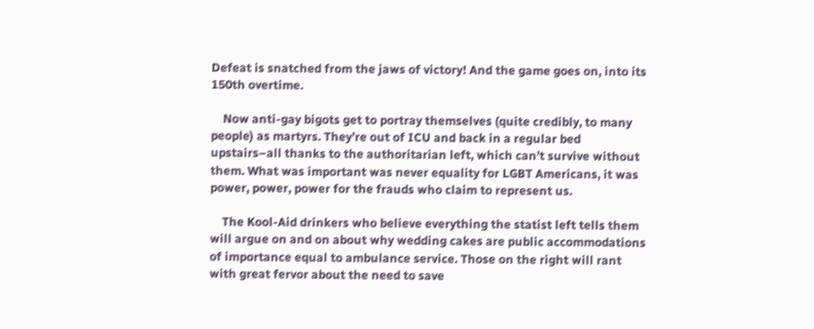Defeat is snatched from the jaws of victory! And the game goes on, into its 150th overtime.

    Now anti-gay bigots get to portray themselves (quite credibly, to many people) as martyrs. They’re out of ICU and back in a regular bed upstairs–all thanks to the authoritarian left, which can’t survive without them. What was important was never equality for LGBT Americans, it was power, power, power for the frauds who claim to represent us.

    The Kool-Aid drinkers who believe everything the statist left tells them will argue on and on about why wedding cakes are public accommodations of importance equal to ambulance service. Those on the right will rant with great fervor about the need to save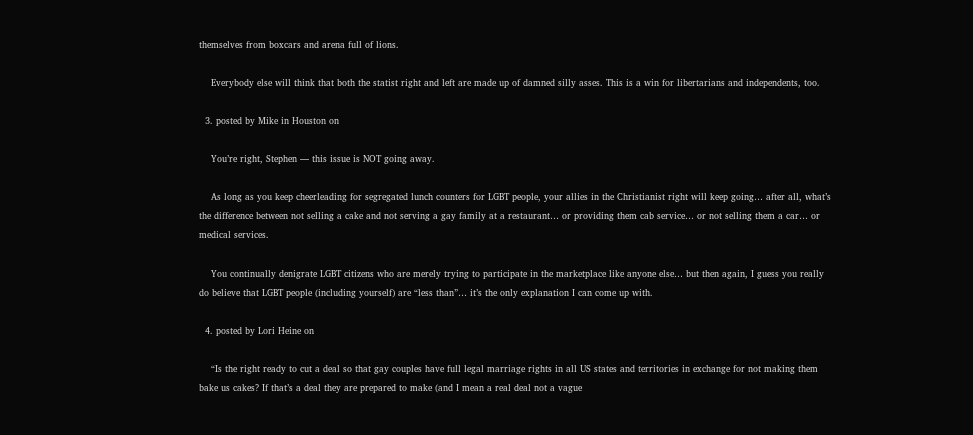themselves from boxcars and arena full of lions.

    Everybody else will think that both the statist right and left are made up of damned silly asses. This is a win for libertarians and independents, too.

  3. posted by Mike in Houston on

    You’re right, Stephen — this issue is NOT going away.

    As long as you keep cheerleading for segregated lunch counters for LGBT people, your allies in the Christianist right will keep going… after all, what’s the difference between not selling a cake and not serving a gay family at a restaurant… or providing them cab service… or not selling them a car… or medical services.

    You continually denigrate LGBT citizens who are merely trying to participate in the marketplace like anyone else… but then again, I guess you really do believe that LGBT people (including yourself) are “less than”… it’s the only explanation I can come up with.

  4. posted by Lori Heine on

    “Is the right ready to cut a deal so that gay couples have full legal marriage rights in all US states and territories in exchange for not making them bake us cakes? If that’s a deal they are prepared to make (and I mean a real deal not a vague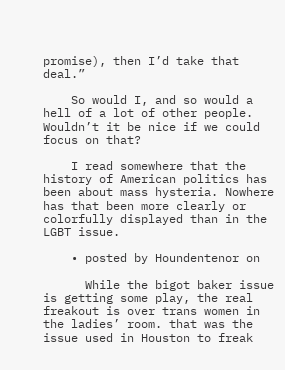promise), then I’d take that deal.”

    So would I, and so would a hell of a lot of other people. Wouldn’t it be nice if we could focus on that?

    I read somewhere that the history of American politics has been about mass hysteria. Nowhere has that been more clearly or colorfully displayed than in the LGBT issue.

    • posted by Houndentenor on

      While the bigot baker issue is getting some play, the real freakout is over trans women in the ladies’ room. that was the issue used in Houston to freak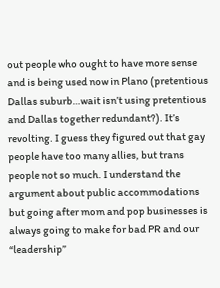out people who ought to have more sense and is being used now in Plano (pretentious Dallas suburb…wait isn’t using pretentious and Dallas together redundant?). It’s revolting. I guess they figured out that gay people have too many allies, but trans people not so much. I understand the argument about public accommodations but going after mom and pop businesses is always going to make for bad PR and our “leadership”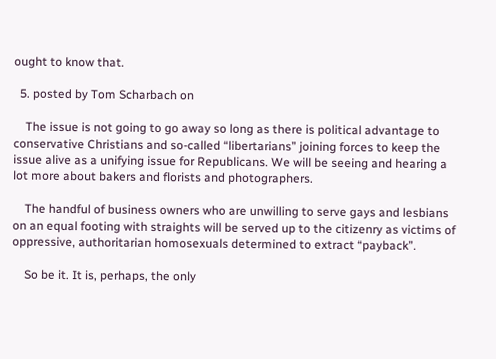ought to know that.

  5. posted by Tom Scharbach on

    The issue is not going to go away so long as there is political advantage to conservative Christians and so-called “libertarians” joining forces to keep the issue alive as a unifying issue for Republicans. We will be seeing and hearing a lot more about bakers and florists and photographers.

    The handful of business owners who are unwilling to serve gays and lesbians on an equal footing with straights will be served up to the citizenry as victims of oppressive, authoritarian homosexuals determined to extract “payback”.

    So be it. It is, perhaps, the only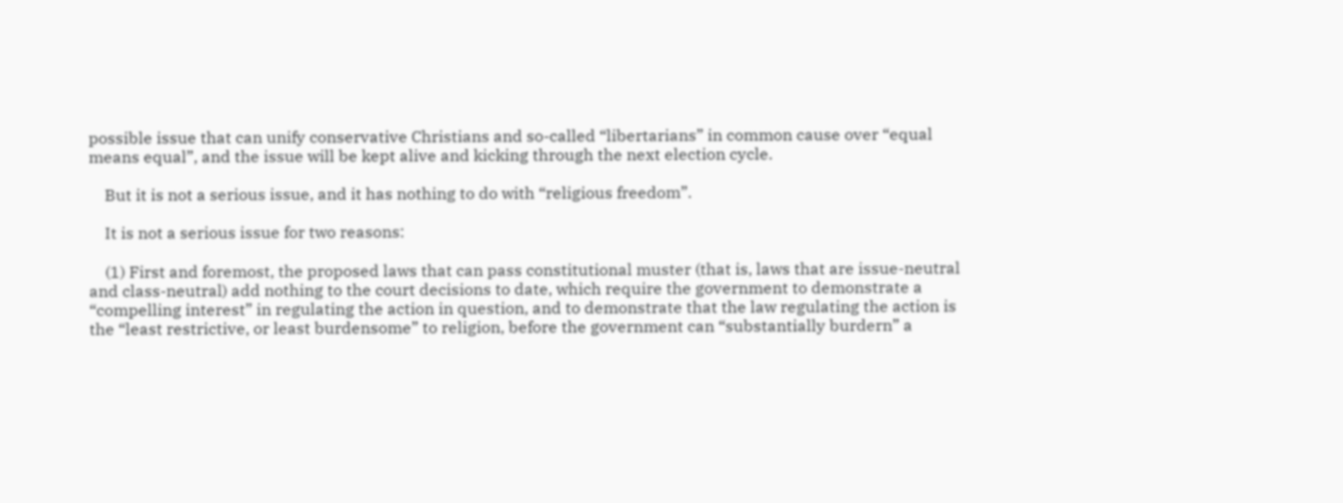possible issue that can unify conservative Christians and so-called “libertarians” in common cause over “equal means equal”, and the issue will be kept alive and kicking through the next election cycle.

    But it is not a serious issue, and it has nothing to do with “religious freedom”.

    It is not a serious issue for two reasons:

    (1) First and foremost, the proposed laws that can pass constitutional muster (that is, laws that are issue-neutral and class-neutral) add nothing to the court decisions to date, which require the government to demonstrate a “compelling interest” in regulating the action in question, and to demonstrate that the law regulating the action is the “least restrictive, or least burdensome” to religion, before the government can “substantially burdern” a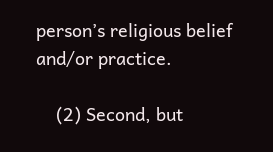person’s religious belief and/or practice.

    (2) Second, but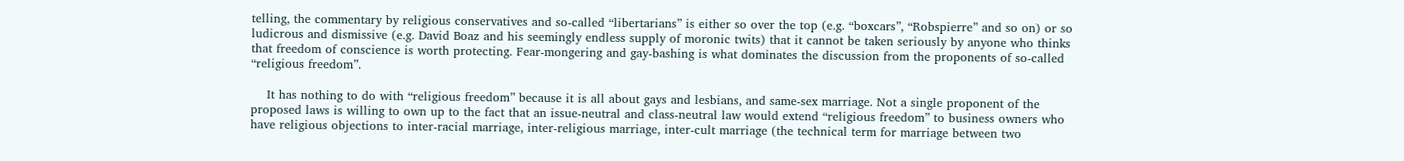telling, the commentary by religious conservatives and so-called “libertarians” is either so over the top (e.g. “boxcars”, “Robspierre” and so on) or so ludicrous and dismissive (e.g. David Boaz and his seemingly endless supply of moronic twits) that it cannot be taken seriously by anyone who thinks that freedom of conscience is worth protecting. Fear-mongering and gay-bashing is what dominates the discussion from the proponents of so-called “religious freedom”.

    It has nothing to do with “religious freedom” because it is all about gays and lesbians, and same-sex marriage. Not a single proponent of the proposed laws is willing to own up to the fact that an issue-neutral and class-neutral law would extend “religious freedom” to business owners who have religious objections to inter-racial marriage, inter-religious marriage, inter-cult marriage (the technical term for marriage between two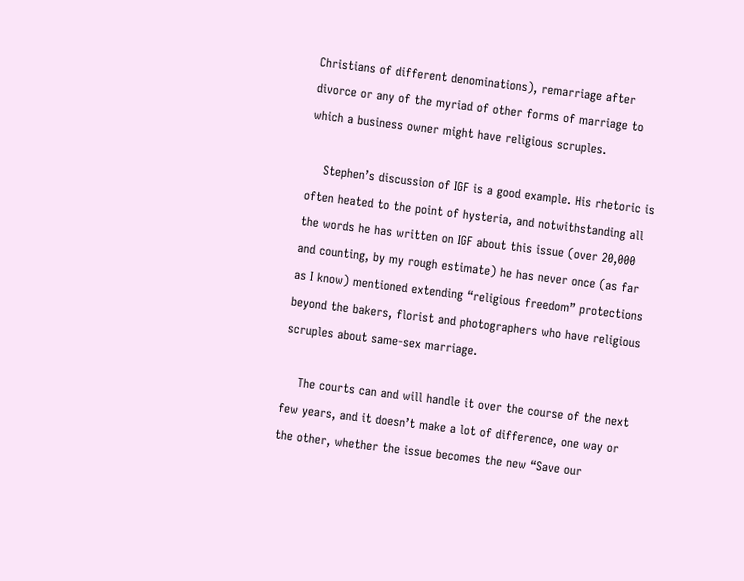Christians of different denominations), remarriage after divorce or any of the myriad of other forms of marriage to which a business owner might have religious scruples.

    Stephen’s discussion of IGF is a good example. His rhetoric is often heated to the point of hysteria, and notwithstanding all the words he has written on IGF about this issue (over 20,000 and counting, by my rough estimate) he has never once (as far as I know) mentioned extending “religious freedom” protections beyond the bakers, florist and photographers who have religious scruples about same-sex marriage.

    The courts can and will handle it over the course of the next few years, and it doesn’t make a lot of difference, one way or the other, whether the issue becomes the new “Save our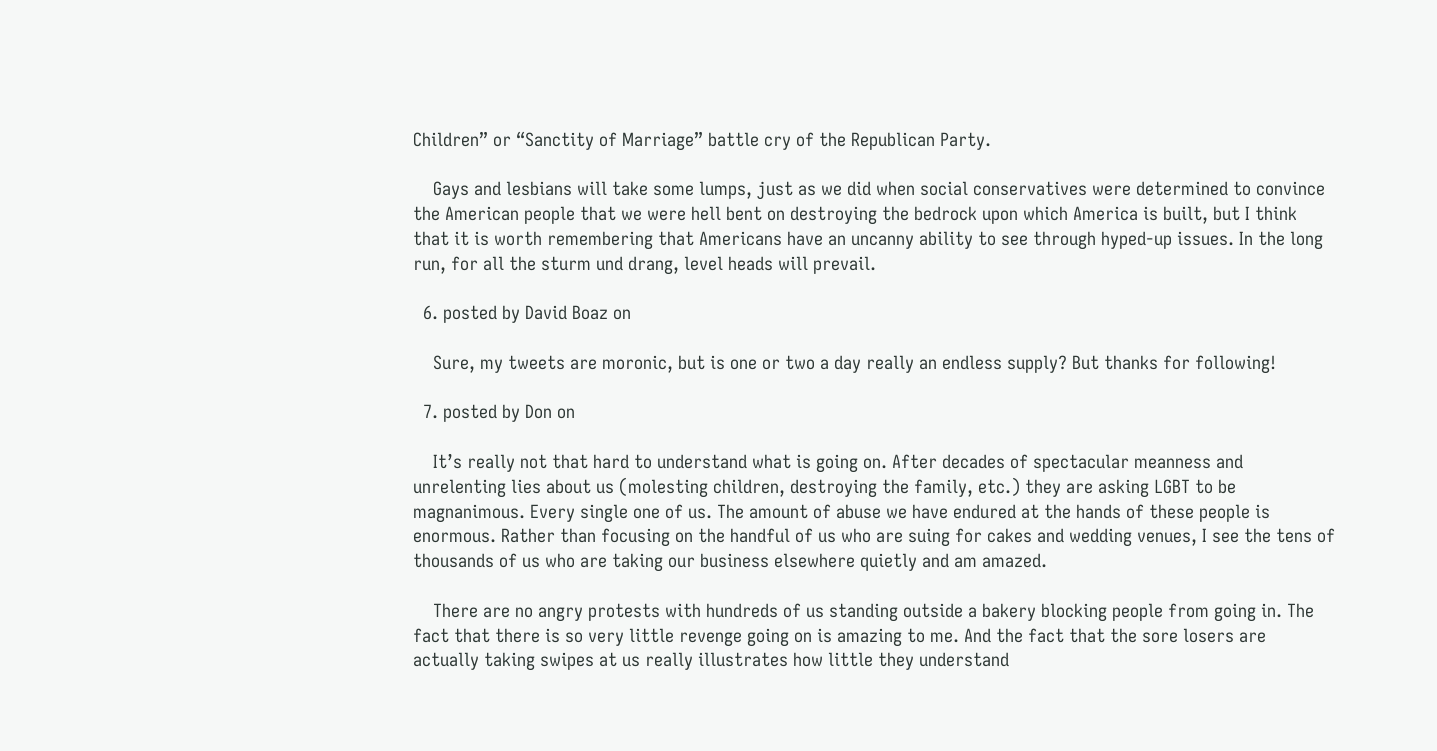Children” or “Sanctity of Marriage” battle cry of the Republican Party.

    Gays and lesbians will take some lumps, just as we did when social conservatives were determined to convince the American people that we were hell bent on destroying the bedrock upon which America is built, but I think that it is worth remembering that Americans have an uncanny ability to see through hyped-up issues. In the long run, for all the sturm und drang, level heads will prevail.

  6. posted by David Boaz on

    Sure, my tweets are moronic, but is one or two a day really an endless supply? But thanks for following!

  7. posted by Don on

    It’s really not that hard to understand what is going on. After decades of spectacular meanness and unrelenting lies about us (molesting children, destroying the family, etc.) they are asking LGBT to be magnanimous. Every single one of us. The amount of abuse we have endured at the hands of these people is enormous. Rather than focusing on the handful of us who are suing for cakes and wedding venues, I see the tens of thousands of us who are taking our business elsewhere quietly and am amazed.

    There are no angry protests with hundreds of us standing outside a bakery blocking people from going in. The fact that there is so very little revenge going on is amazing to me. And the fact that the sore losers are actually taking swipes at us really illustrates how little they understand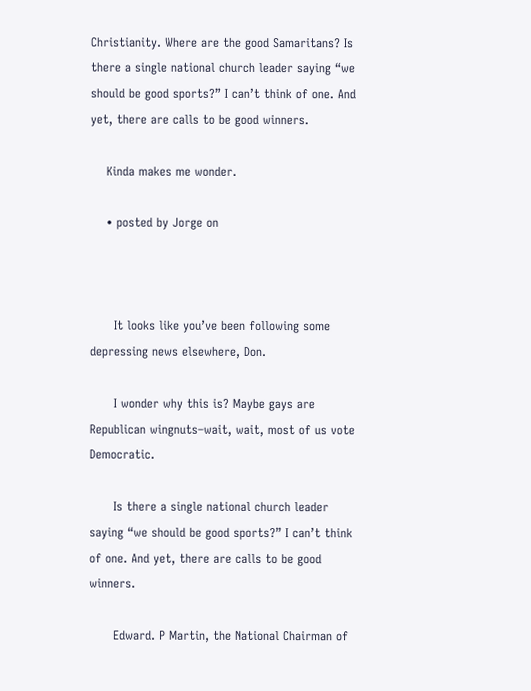Christianity. Where are the good Samaritans? Is there a single national church leader saying “we should be good sports?” I can’t think of one. And yet, there are calls to be good winners.

    Kinda makes me wonder.

    • posted by Jorge on



      It looks like you’ve been following some depressing news elsewhere, Don.

      I wonder why this is? Maybe gays are Republican wingnuts–wait, wait, most of us vote Democratic.

      Is there a single national church leader saying “we should be good sports?” I can’t think of one. And yet, there are calls to be good winners.

      Edward. P Martin, the National Chairman of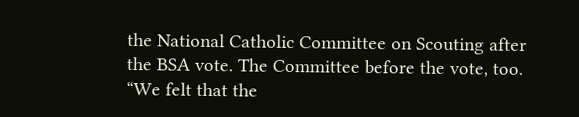the National Catholic Committee on Scouting after the BSA vote. The Committee before the vote, too. “We felt that the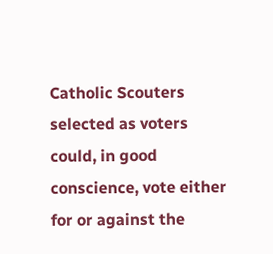Catholic Scouters selected as voters could, in good conscience, vote either for or against the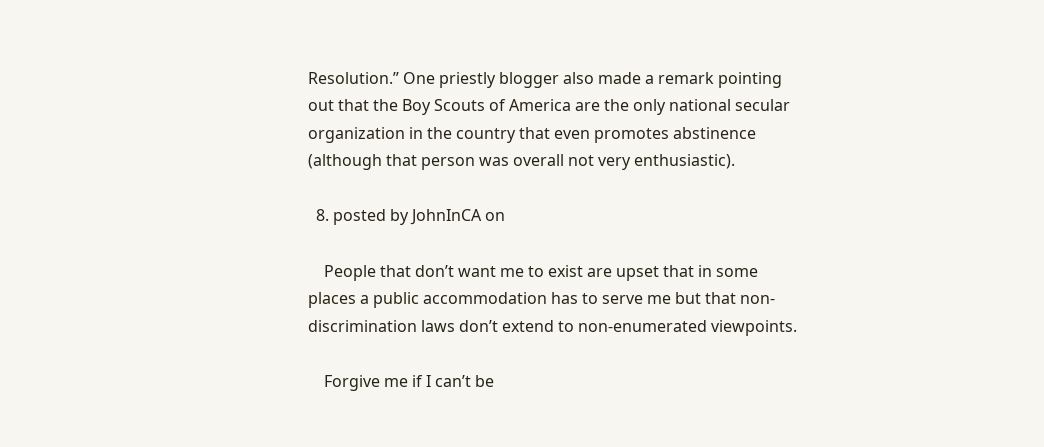Resolution.” One priestly blogger also made a remark pointing out that the Boy Scouts of America are the only national secular organization in the country that even promotes abstinence (although that person was overall not very enthusiastic).

  8. posted by JohnInCA on

    People that don’t want me to exist are upset that in some places a public accommodation has to serve me but that non-discrimination laws don’t extend to non-enumerated viewpoints.

    Forgive me if I can’t be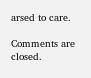arsed to care.

Comments are closed.